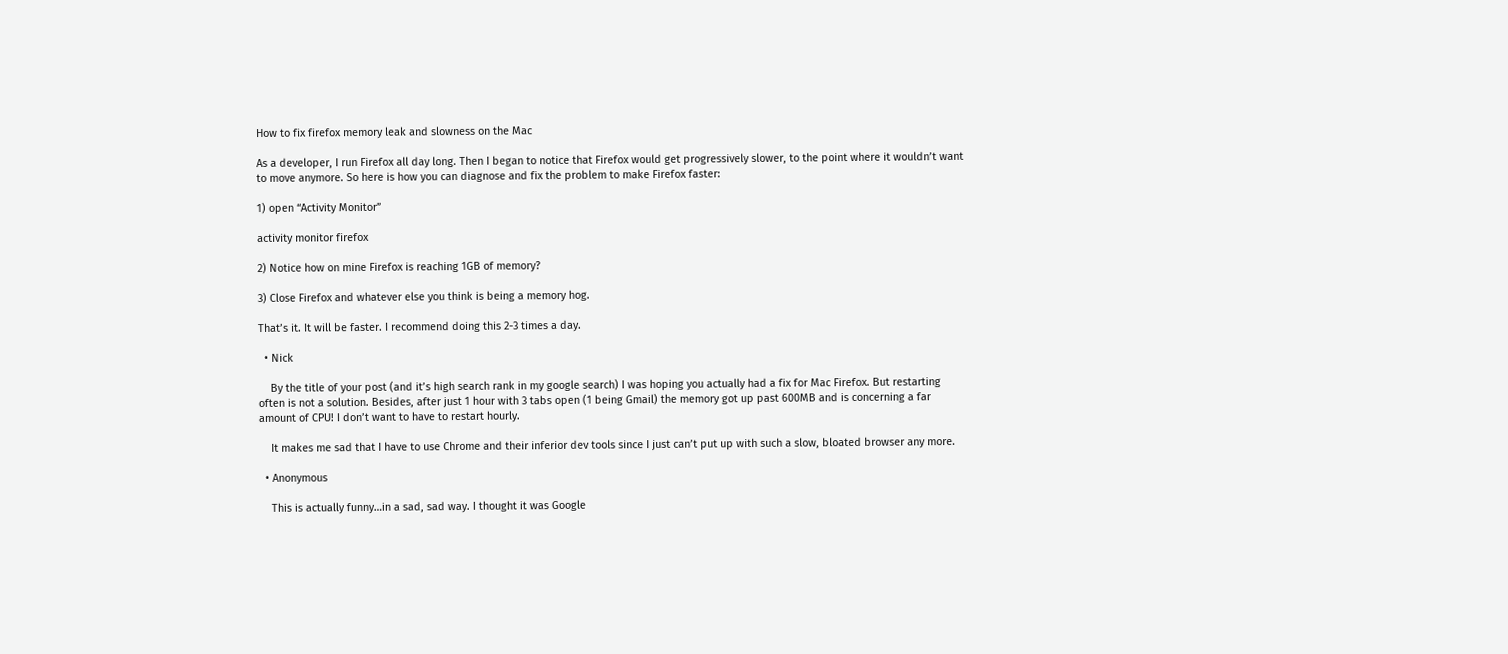How to fix firefox memory leak and slowness on the Mac

As a developer, I run Firefox all day long. Then I began to notice that Firefox would get progressively slower, to the point where it wouldn’t want to move anymore. So here is how you can diagnose and fix the problem to make Firefox faster:

1) open “Activity Monitor”

activity monitor firefox

2) Notice how on mine Firefox is reaching 1GB of memory?

3) Close Firefox and whatever else you think is being a memory hog.

That’s it. It will be faster. I recommend doing this 2-3 times a day.

  • Nick

    By the title of your post (and it’s high search rank in my google search) I was hoping you actually had a fix for Mac Firefox. But restarting often is not a solution. Besides, after just 1 hour with 3 tabs open (1 being Gmail) the memory got up past 600MB and is concerning a far amount of CPU! I don’t want to have to restart hourly.

    It makes me sad that I have to use Chrome and their inferior dev tools since I just can’t put up with such a slow, bloated browser any more.

  • Anonymous

    This is actually funny…in a sad, sad way. I thought it was Google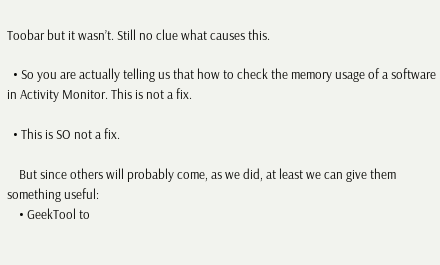Toobar but it wasn’t. Still no clue what causes this.

  • So you are actually telling us that how to check the memory usage of a software in Activity Monitor. This is not a fix.

  • This is SO not a fix.

    But since others will probably come, as we did, at least we can give them something useful:
    • GeekTool to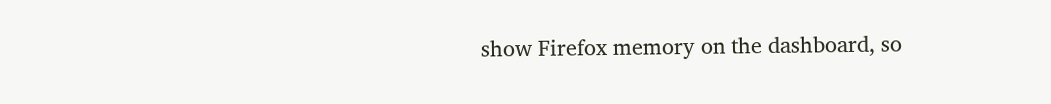show Firefox memory on the dashboard, so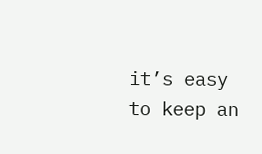it’s easy to keep an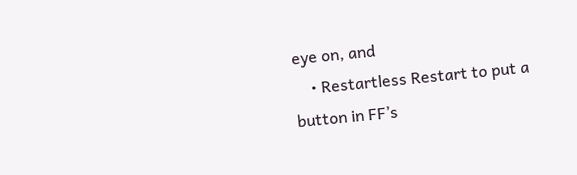eye on, and
    • Restartless Restart to put a button in FF’s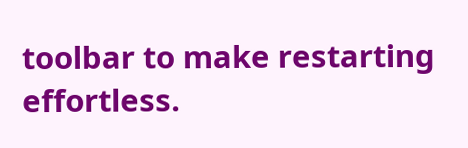toolbar to make restarting effortless.